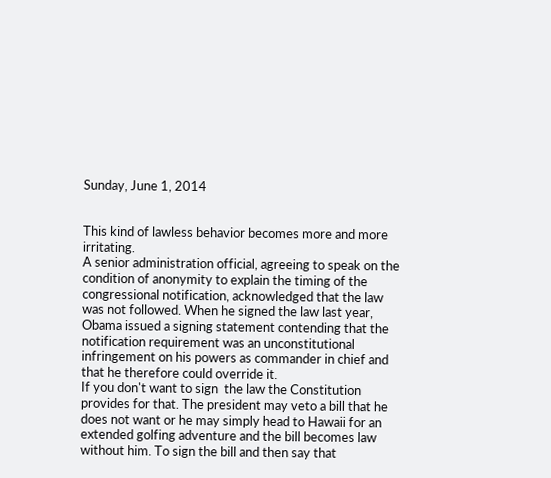Sunday, June 1, 2014


This kind of lawless behavior becomes more and more irritating.
A senior administration official, agreeing to speak on the condition of anonymity to explain the timing of the congressional notification, acknowledged that the law was not followed. When he signed the law last year, Obama issued a signing statement contending that the notification requirement was an unconstitutional infringement on his powers as commander in chief and that he therefore could override it.
If you don't want to sign  the law the Constitution provides for that. The president may veto a bill that he does not want or he may simply head to Hawaii for an extended golfing adventure and the bill becomes law without him. To sign the bill and then say that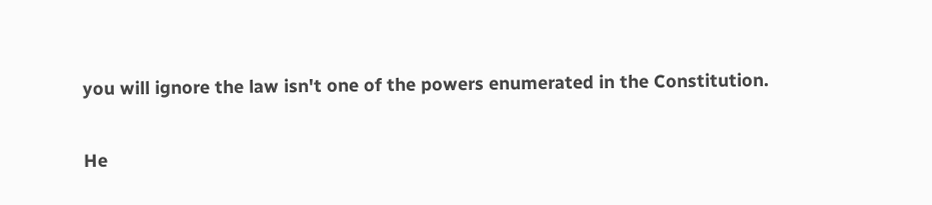you will ignore the law isn't one of the powers enumerated in the Constitution.

He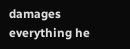damages everything he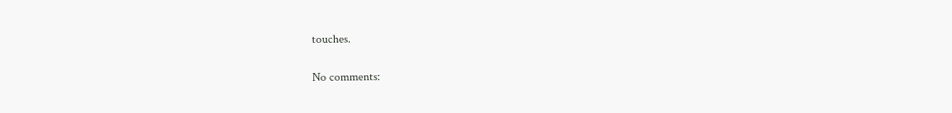touches.

No comments: